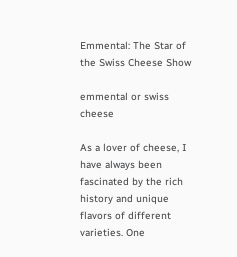Emmental: The Star of the Swiss Cheese Show

emmental or swiss cheese

As a lover of cheese, I have always been fascinated by the rich history and unique flavors of different varieties. One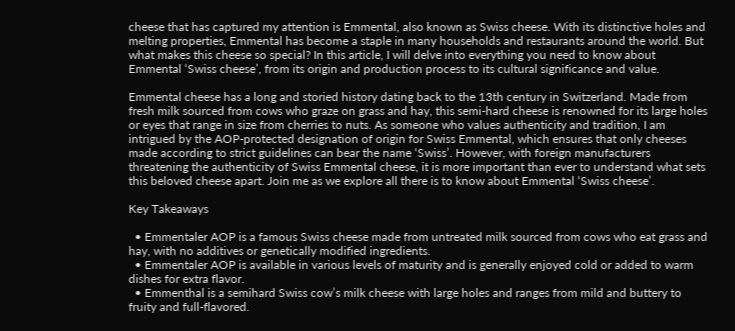cheese that has captured my attention is Emmental, also known as Swiss cheese. With its distinctive holes and melting properties, Emmental has become a staple in many households and restaurants around the world. But what makes this cheese so special? In this article, I will delve into everything you need to know about Emmental ‘Swiss cheese’, from its origin and production process to its cultural significance and value.

Emmental cheese has a long and storied history dating back to the 13th century in Switzerland. Made from fresh milk sourced from cows who graze on grass and hay, this semi-hard cheese is renowned for its large holes or eyes that range in size from cherries to nuts. As someone who values authenticity and tradition, I am intrigued by the AOP-protected designation of origin for Swiss Emmental, which ensures that only cheeses made according to strict guidelines can bear the name ‘Swiss’. However, with foreign manufacturers threatening the authenticity of Swiss Emmental cheese, it is more important than ever to understand what sets this beloved cheese apart. Join me as we explore all there is to know about Emmental ‘Swiss cheese’.

Key Takeaways

  • Emmentaler AOP is a famous Swiss cheese made from untreated milk sourced from cows who eat grass and hay, with no additives or genetically modified ingredients.
  • Emmentaler AOP is available in various levels of maturity and is generally enjoyed cold or added to warm dishes for extra flavor.
  • Emmenthal is a semihard Swiss cow’s milk cheese with large holes and ranges from mild and buttery to fruity and full-flavored.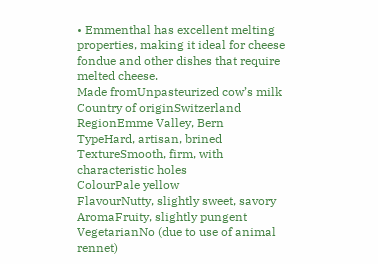• Emmenthal has excellent melting properties, making it ideal for cheese fondue and other dishes that require melted cheese.
Made fromUnpasteurized cow’s milk
Country of originSwitzerland
RegionEmme Valley, Bern
TypeHard, artisan, brined
TextureSmooth, firm, with characteristic holes
ColourPale yellow
FlavourNutty, slightly sweet, savory
AromaFruity, slightly pungent
VegetarianNo (due to use of animal rennet)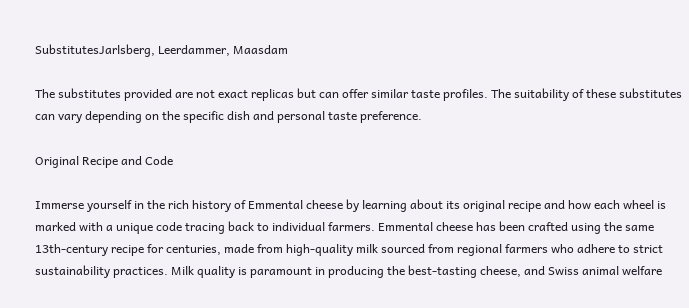SubstitutesJarlsberg, Leerdammer, Maasdam

The substitutes provided are not exact replicas but can offer similar taste profiles. The suitability of these substitutes can vary depending on the specific dish and personal taste preference.

Original Recipe and Code

Immerse yourself in the rich history of Emmental cheese by learning about its original recipe and how each wheel is marked with a unique code tracing back to individual farmers. Emmental cheese has been crafted using the same 13th-century recipe for centuries, made from high-quality milk sourced from regional farmers who adhere to strict sustainability practices. Milk quality is paramount in producing the best-tasting cheese, and Swiss animal welfare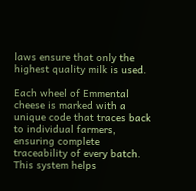laws ensure that only the highest quality milk is used.

Each wheel of Emmental cheese is marked with a unique code that traces back to individual farmers, ensuring complete traceability of every batch. This system helps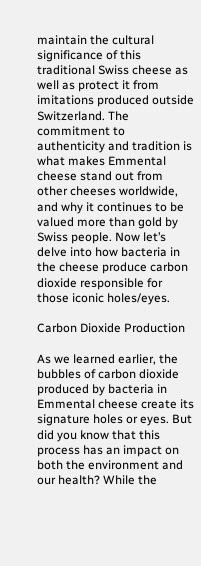maintain the cultural significance of this traditional Swiss cheese as well as protect it from imitations produced outside Switzerland. The commitment to authenticity and tradition is what makes Emmental cheese stand out from other cheeses worldwide, and why it continues to be valued more than gold by Swiss people. Now let’s delve into how bacteria in the cheese produce carbon dioxide responsible for those iconic holes/eyes.

Carbon Dioxide Production

As we learned earlier, the bubbles of carbon dioxide produced by bacteria in Emmental cheese create its signature holes or eyes. But did you know that this process has an impact on both the environment and our health? While the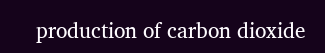production of carbon dioxide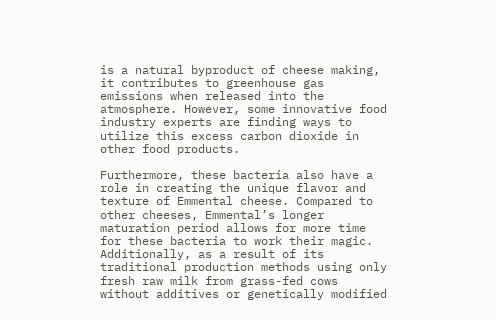is a natural byproduct of cheese making, it contributes to greenhouse gas emissions when released into the atmosphere. However, some innovative food industry experts are finding ways to utilize this excess carbon dioxide in other food products.

Furthermore, these bacteria also have a role in creating the unique flavor and texture of Emmental cheese. Compared to other cheeses, Emmental’s longer maturation period allows for more time for these bacteria to work their magic. Additionally, as a result of its traditional production methods using only fresh raw milk from grass-fed cows without additives or genetically modified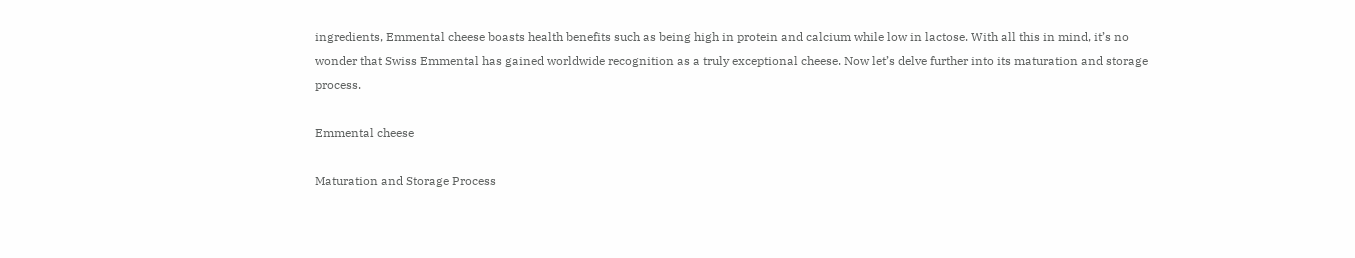ingredients, Emmental cheese boasts health benefits such as being high in protein and calcium while low in lactose. With all this in mind, it’s no wonder that Swiss Emmental has gained worldwide recognition as a truly exceptional cheese. Now let’s delve further into its maturation and storage process.

Emmental cheese

Maturation and Storage Process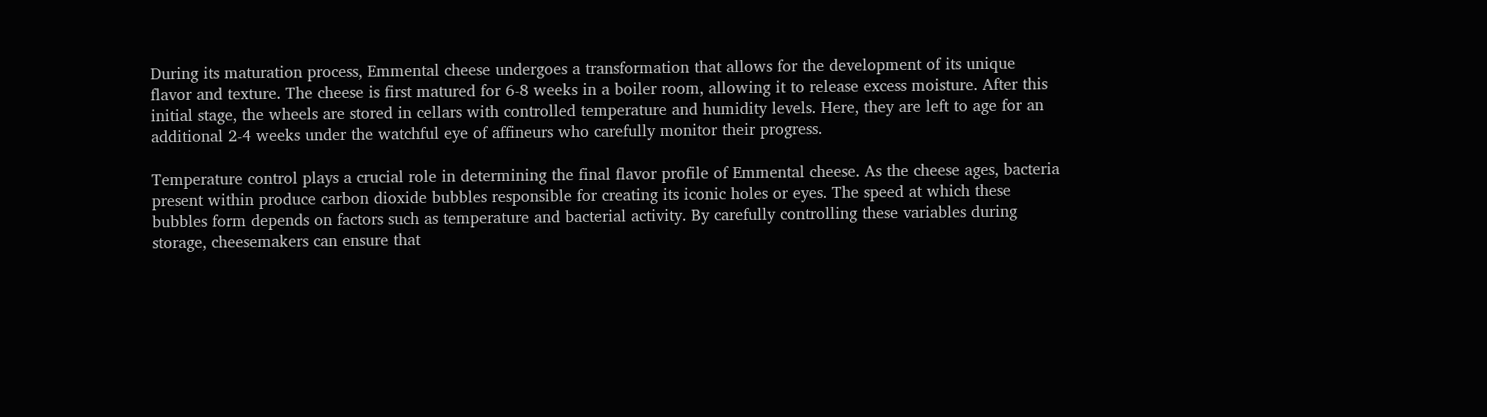During its maturation process, Emmental cheese undergoes a transformation that allows for the development of its unique flavor and texture. The cheese is first matured for 6-8 weeks in a boiler room, allowing it to release excess moisture. After this initial stage, the wheels are stored in cellars with controlled temperature and humidity levels. Here, they are left to age for an additional 2-4 weeks under the watchful eye of affineurs who carefully monitor their progress.

Temperature control plays a crucial role in determining the final flavor profile of Emmental cheese. As the cheese ages, bacteria present within produce carbon dioxide bubbles responsible for creating its iconic holes or eyes. The speed at which these bubbles form depends on factors such as temperature and bacterial activity. By carefully controlling these variables during storage, cheesemakers can ensure that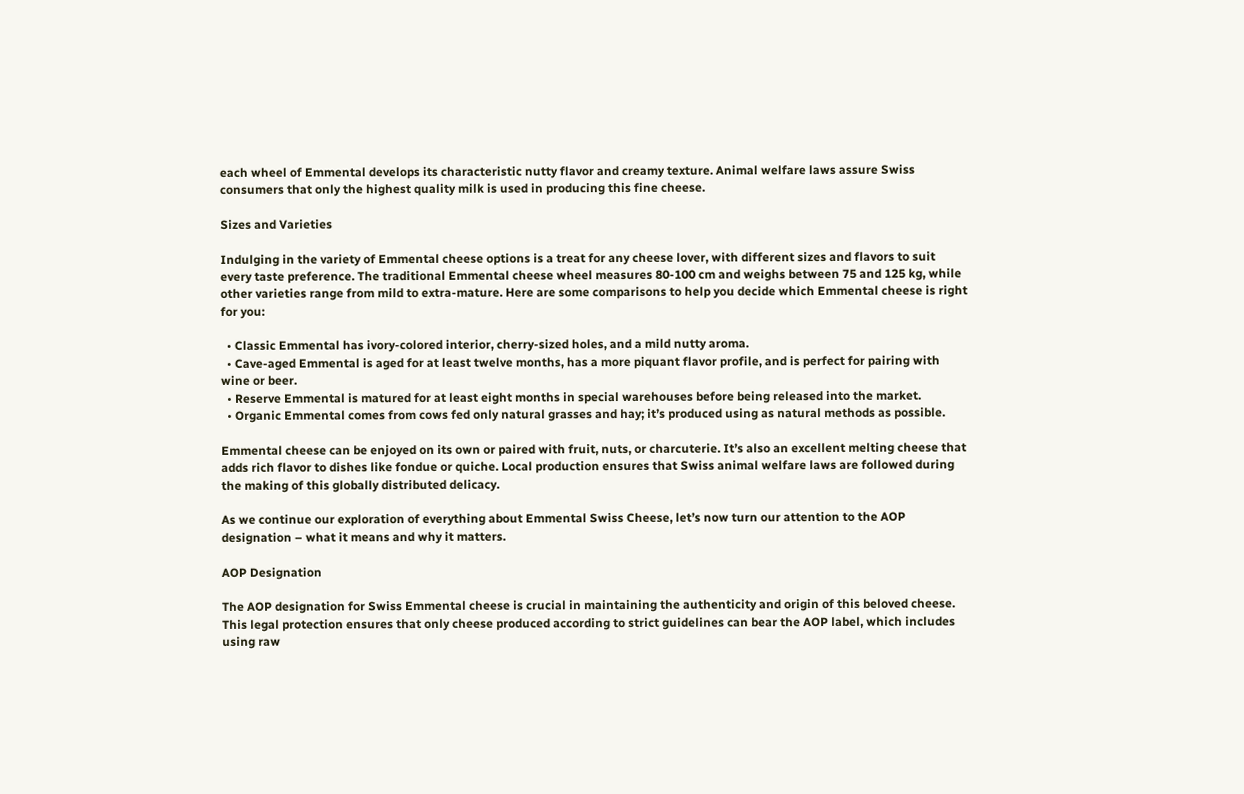each wheel of Emmental develops its characteristic nutty flavor and creamy texture. Animal welfare laws assure Swiss consumers that only the highest quality milk is used in producing this fine cheese.

Sizes and Varieties

Indulging in the variety of Emmental cheese options is a treat for any cheese lover, with different sizes and flavors to suit every taste preference. The traditional Emmental cheese wheel measures 80-100 cm and weighs between 75 and 125 kg, while other varieties range from mild to extra-mature. Here are some comparisons to help you decide which Emmental cheese is right for you:

  • Classic Emmental has ivory-colored interior, cherry-sized holes, and a mild nutty aroma.
  • Cave-aged Emmental is aged for at least twelve months, has a more piquant flavor profile, and is perfect for pairing with wine or beer.
  • Reserve Emmental is matured for at least eight months in special warehouses before being released into the market.
  • Organic Emmental comes from cows fed only natural grasses and hay; it’s produced using as natural methods as possible.

Emmental cheese can be enjoyed on its own or paired with fruit, nuts, or charcuterie. It’s also an excellent melting cheese that adds rich flavor to dishes like fondue or quiche. Local production ensures that Swiss animal welfare laws are followed during the making of this globally distributed delicacy.

As we continue our exploration of everything about Emmental Swiss Cheese, let’s now turn our attention to the AOP designation – what it means and why it matters.

AOP Designation

The AOP designation for Swiss Emmental cheese is crucial in maintaining the authenticity and origin of this beloved cheese. This legal protection ensures that only cheese produced according to strict guidelines can bear the AOP label, which includes using raw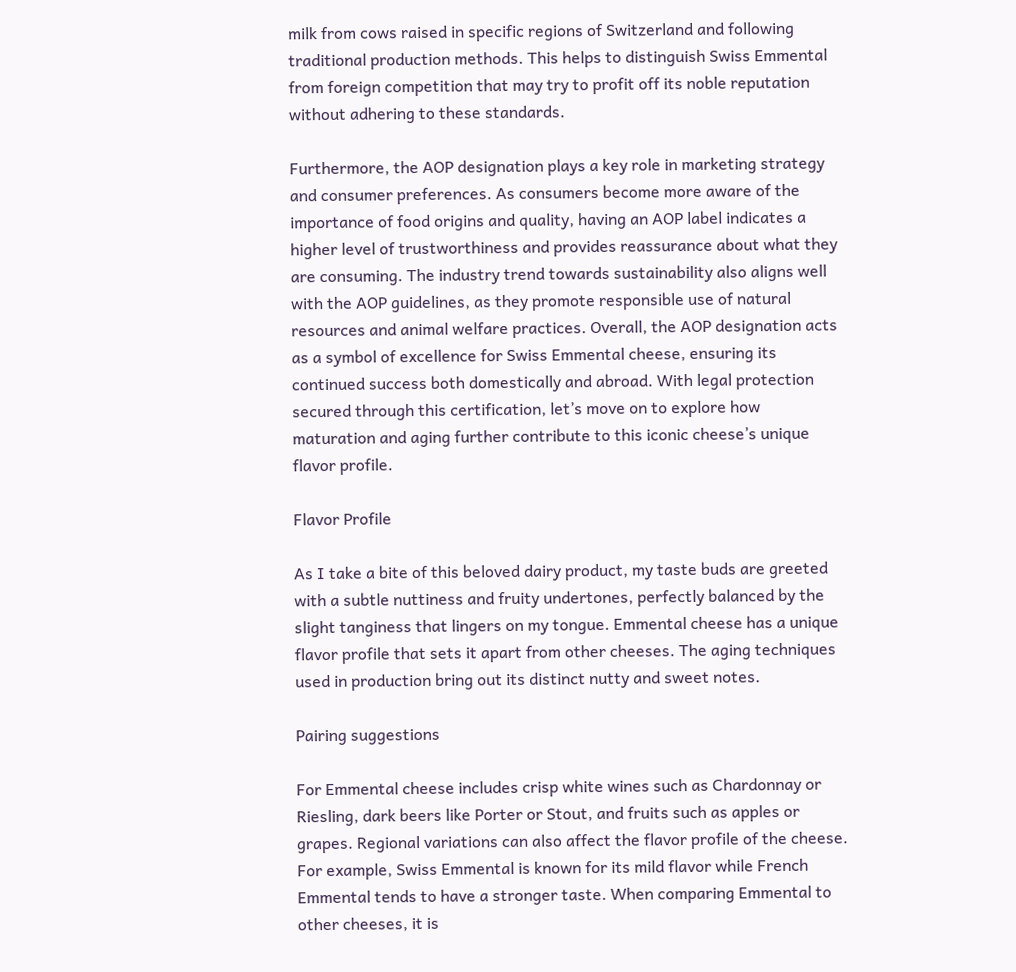milk from cows raised in specific regions of Switzerland and following traditional production methods. This helps to distinguish Swiss Emmental from foreign competition that may try to profit off its noble reputation without adhering to these standards.

Furthermore, the AOP designation plays a key role in marketing strategy and consumer preferences. As consumers become more aware of the importance of food origins and quality, having an AOP label indicates a higher level of trustworthiness and provides reassurance about what they are consuming. The industry trend towards sustainability also aligns well with the AOP guidelines, as they promote responsible use of natural resources and animal welfare practices. Overall, the AOP designation acts as a symbol of excellence for Swiss Emmental cheese, ensuring its continued success both domestically and abroad. With legal protection secured through this certification, let’s move on to explore how maturation and aging further contribute to this iconic cheese’s unique flavor profile.

Flavor Profile

As I take a bite of this beloved dairy product, my taste buds are greeted with a subtle nuttiness and fruity undertones, perfectly balanced by the slight tanginess that lingers on my tongue. Emmental cheese has a unique flavor profile that sets it apart from other cheeses. The aging techniques used in production bring out its distinct nutty and sweet notes.

Pairing suggestions

For Emmental cheese includes crisp white wines such as Chardonnay or Riesling, dark beers like Porter or Stout, and fruits such as apples or grapes. Regional variations can also affect the flavor profile of the cheese. For example, Swiss Emmental is known for its mild flavor while French Emmental tends to have a stronger taste. When comparing Emmental to other cheeses, it is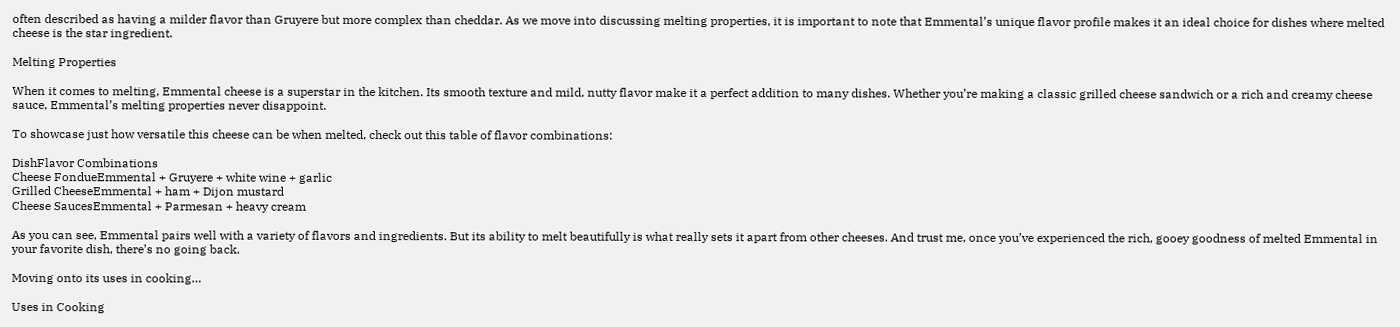often described as having a milder flavor than Gruyere but more complex than cheddar. As we move into discussing melting properties, it is important to note that Emmental’s unique flavor profile makes it an ideal choice for dishes where melted cheese is the star ingredient.

Melting Properties

When it comes to melting, Emmental cheese is a superstar in the kitchen. Its smooth texture and mild, nutty flavor make it a perfect addition to many dishes. Whether you’re making a classic grilled cheese sandwich or a rich and creamy cheese sauce, Emmental’s melting properties never disappoint.

To showcase just how versatile this cheese can be when melted, check out this table of flavor combinations:

DishFlavor Combinations
Cheese FondueEmmental + Gruyere + white wine + garlic
Grilled CheeseEmmental + ham + Dijon mustard
Cheese SaucesEmmental + Parmesan + heavy cream

As you can see, Emmental pairs well with a variety of flavors and ingredients. But its ability to melt beautifully is what really sets it apart from other cheeses. And trust me, once you’ve experienced the rich, gooey goodness of melted Emmental in your favorite dish, there’s no going back.

Moving onto its uses in cooking…

Uses in Cooking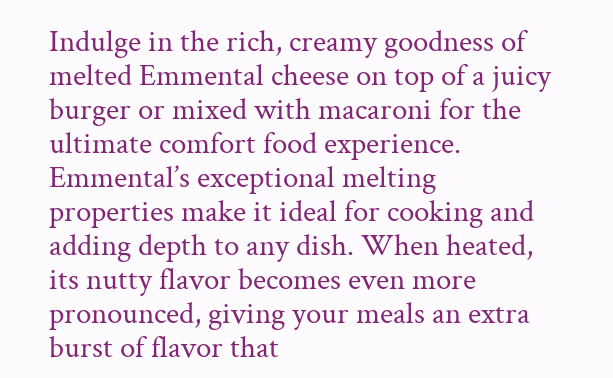Indulge in the rich, creamy goodness of melted Emmental cheese on top of a juicy burger or mixed with macaroni for the ultimate comfort food experience. Emmental’s exceptional melting properties make it ideal for cooking and adding depth to any dish. When heated, its nutty flavor becomes even more pronounced, giving your meals an extra burst of flavor that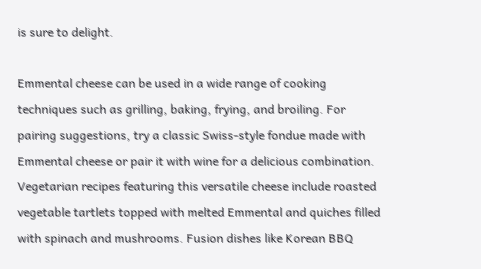is sure to delight.

Emmental cheese can be used in a wide range of cooking techniques such as grilling, baking, frying, and broiling. For pairing suggestions, try a classic Swiss-style fondue made with Emmental cheese or pair it with wine for a delicious combination. Vegetarian recipes featuring this versatile cheese include roasted vegetable tartlets topped with melted Emmental and quiches filled with spinach and mushrooms. Fusion dishes like Korean BBQ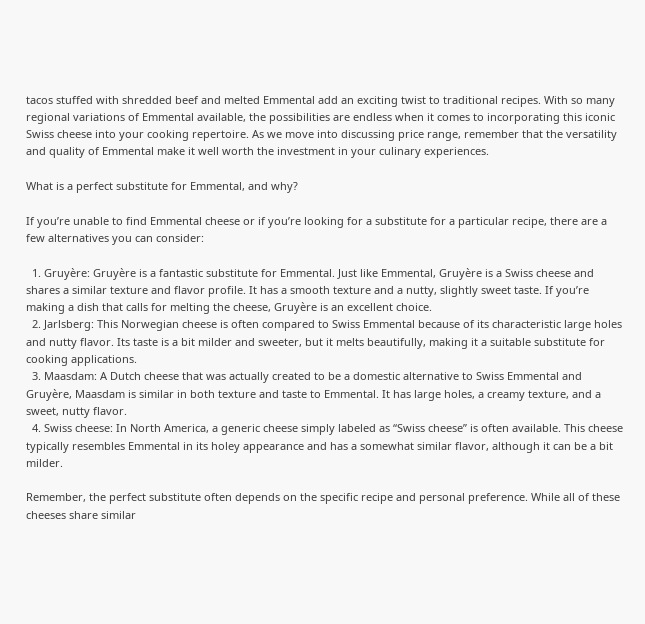tacos stuffed with shredded beef and melted Emmental add an exciting twist to traditional recipes. With so many regional variations of Emmental available, the possibilities are endless when it comes to incorporating this iconic Swiss cheese into your cooking repertoire. As we move into discussing price range, remember that the versatility and quality of Emmental make it well worth the investment in your culinary experiences.

What is a perfect substitute for Emmental, and why?

If you’re unable to find Emmental cheese or if you’re looking for a substitute for a particular recipe, there are a few alternatives you can consider:

  1. Gruyère: Gruyère is a fantastic substitute for Emmental. Just like Emmental, Gruyère is a Swiss cheese and shares a similar texture and flavor profile. It has a smooth texture and a nutty, slightly sweet taste. If you’re making a dish that calls for melting the cheese, Gruyère is an excellent choice.
  2. Jarlsberg: This Norwegian cheese is often compared to Swiss Emmental because of its characteristic large holes and nutty flavor. Its taste is a bit milder and sweeter, but it melts beautifully, making it a suitable substitute for cooking applications.
  3. Maasdam: A Dutch cheese that was actually created to be a domestic alternative to Swiss Emmental and Gruyère, Maasdam is similar in both texture and taste to Emmental. It has large holes, a creamy texture, and a sweet, nutty flavor.
  4. Swiss cheese: In North America, a generic cheese simply labeled as “Swiss cheese” is often available. This cheese typically resembles Emmental in its holey appearance and has a somewhat similar flavor, although it can be a bit milder.

Remember, the perfect substitute often depends on the specific recipe and personal preference. While all of these cheeses share similar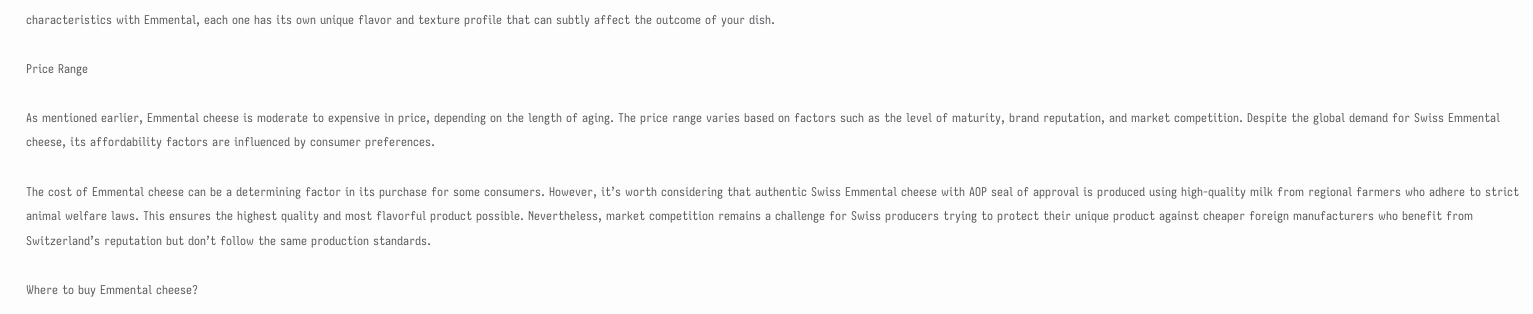characteristics with Emmental, each one has its own unique flavor and texture profile that can subtly affect the outcome of your dish.

Price Range

As mentioned earlier, Emmental cheese is moderate to expensive in price, depending on the length of aging. The price range varies based on factors such as the level of maturity, brand reputation, and market competition. Despite the global demand for Swiss Emmental cheese, its affordability factors are influenced by consumer preferences.

The cost of Emmental cheese can be a determining factor in its purchase for some consumers. However, it’s worth considering that authentic Swiss Emmental cheese with AOP seal of approval is produced using high-quality milk from regional farmers who adhere to strict animal welfare laws. This ensures the highest quality and most flavorful product possible. Nevertheless, market competition remains a challenge for Swiss producers trying to protect their unique product against cheaper foreign manufacturers who benefit from Switzerland’s reputation but don’t follow the same production standards.

Where to buy Emmental cheese?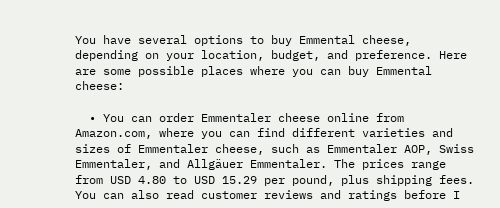You have several options to buy Emmental cheese, depending on your location, budget, and preference. Here are some possible places where you can buy Emmental cheese:

  • You can order Emmentaler cheese online from Amazon.com, where you can find different varieties and sizes of Emmentaler cheese, such as Emmentaler AOP, Swiss Emmentaler, and Allgäuer Emmentaler. The prices range from USD 4.80 to USD 15.29 per pound, plus shipping fees. You can also read customer reviews and ratings before I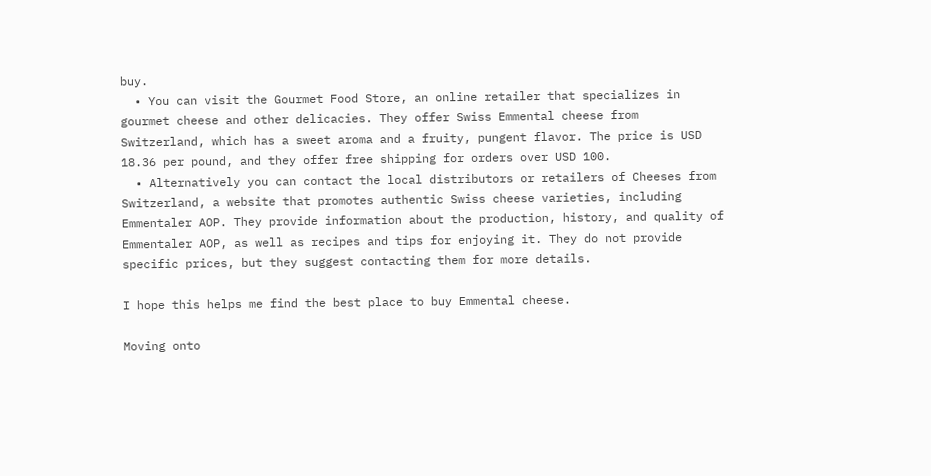buy.
  • You can visit the Gourmet Food Store, an online retailer that specializes in gourmet cheese and other delicacies. They offer Swiss Emmental cheese from Switzerland, which has a sweet aroma and a fruity, pungent flavor. The price is USD 18.36 per pound, and they offer free shipping for orders over USD 100.
  • Alternatively you can contact the local distributors or retailers of Cheeses from Switzerland, a website that promotes authentic Swiss cheese varieties, including Emmentaler AOP. They provide information about the production, history, and quality of Emmentaler AOP, as well as recipes and tips for enjoying it. They do not provide specific prices, but they suggest contacting them for more details.

I hope this helps me find the best place to buy Emmental cheese.

Moving onto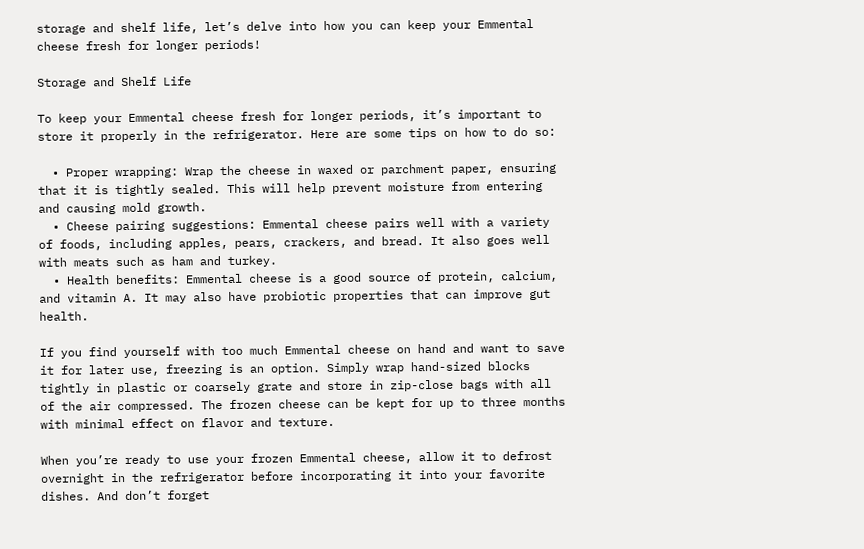storage and shelf life, let’s delve into how you can keep your Emmental cheese fresh for longer periods!

Storage and Shelf Life

To keep your Emmental cheese fresh for longer periods, it’s important to store it properly in the refrigerator. Here are some tips on how to do so:

  • Proper wrapping: Wrap the cheese in waxed or parchment paper, ensuring that it is tightly sealed. This will help prevent moisture from entering and causing mold growth.
  • Cheese pairing suggestions: Emmental cheese pairs well with a variety of foods, including apples, pears, crackers, and bread. It also goes well with meats such as ham and turkey.
  • Health benefits: Emmental cheese is a good source of protein, calcium, and vitamin A. It may also have probiotic properties that can improve gut health.

If you find yourself with too much Emmental cheese on hand and want to save it for later use, freezing is an option. Simply wrap hand-sized blocks tightly in plastic or coarsely grate and store in zip-close bags with all of the air compressed. The frozen cheese can be kept for up to three months with minimal effect on flavor and texture.

When you’re ready to use your frozen Emmental cheese, allow it to defrost overnight in the refrigerator before incorporating it into your favorite dishes. And don’t forget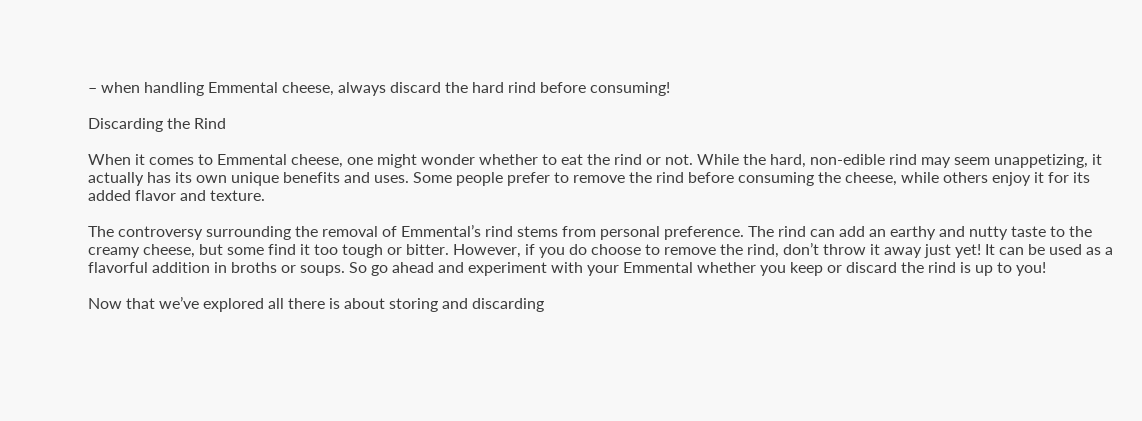– when handling Emmental cheese, always discard the hard rind before consuming!

Discarding the Rind

When it comes to Emmental cheese, one might wonder whether to eat the rind or not. While the hard, non-edible rind may seem unappetizing, it actually has its own unique benefits and uses. Some people prefer to remove the rind before consuming the cheese, while others enjoy it for its added flavor and texture.

The controversy surrounding the removal of Emmental’s rind stems from personal preference. The rind can add an earthy and nutty taste to the creamy cheese, but some find it too tough or bitter. However, if you do choose to remove the rind, don’t throw it away just yet! It can be used as a flavorful addition in broths or soups. So go ahead and experiment with your Emmental whether you keep or discard the rind is up to you!

Now that we’ve explored all there is about storing and discarding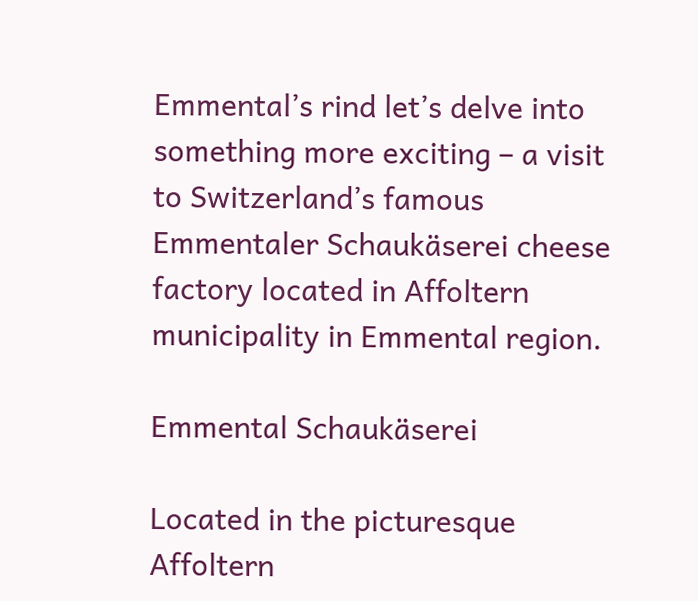Emmental’s rind let’s delve into something more exciting – a visit to Switzerland’s famous Emmentaler Schaukäserei cheese factory located in Affoltern municipality in Emmental region.

Emmental Schaukäserei

Located in the picturesque Affoltern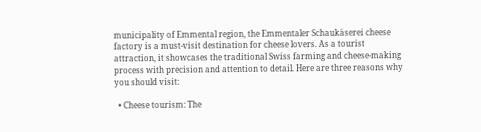municipality of Emmental region, the Emmentaler Schaukäserei cheese factory is a must-visit destination for cheese lovers. As a tourist attraction, it showcases the traditional Swiss farming and cheese-making process with precision and attention to detail. Here are three reasons why you should visit:

  • Cheese tourism: The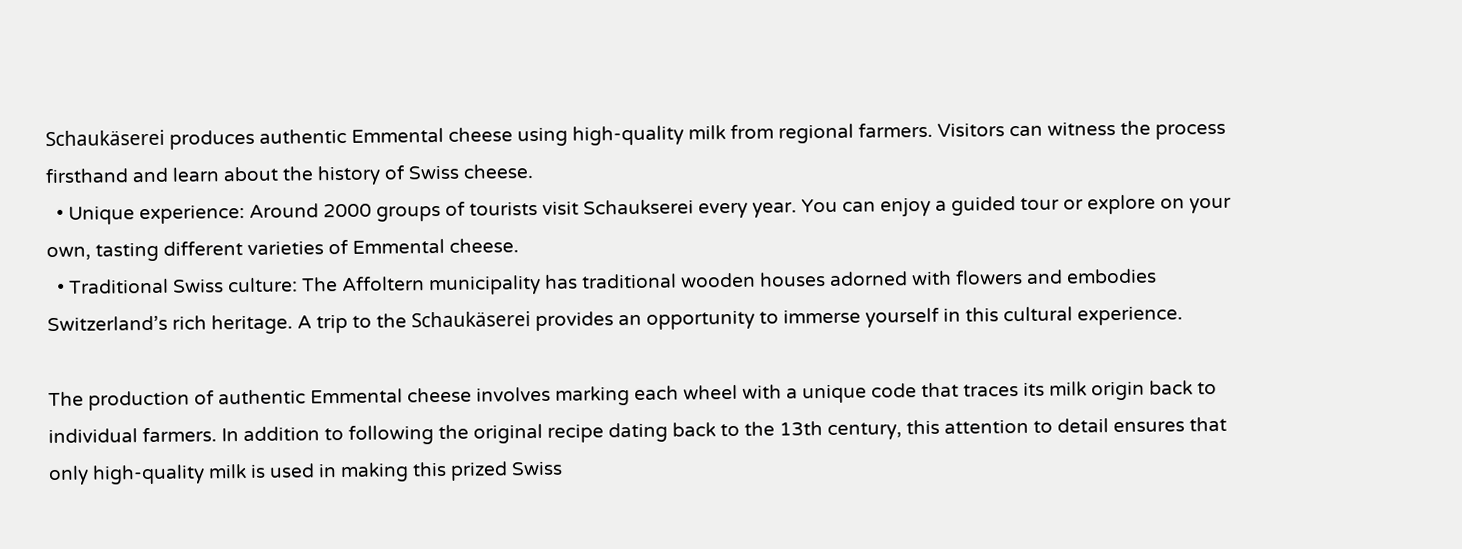Schaukäserei produces authentic Emmental cheese using high-quality milk from regional farmers. Visitors can witness the process firsthand and learn about the history of Swiss cheese.
  • Unique experience: Around 2000 groups of tourists visit Schaukserei every year. You can enjoy a guided tour or explore on your own, tasting different varieties of Emmental cheese.
  • Traditional Swiss culture: The Affoltern municipality has traditional wooden houses adorned with flowers and embodies Switzerland’s rich heritage. A trip to the Schaukäserei provides an opportunity to immerse yourself in this cultural experience.

The production of authentic Emmental cheese involves marking each wheel with a unique code that traces its milk origin back to individual farmers. In addition to following the original recipe dating back to the 13th century, this attention to detail ensures that only high-quality milk is used in making this prized Swiss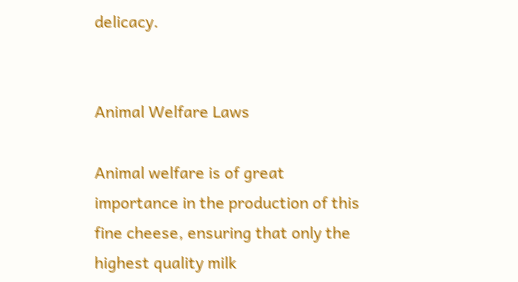delicacy.


Animal Welfare Laws

Animal welfare is of great importance in the production of this fine cheese, ensuring that only the highest quality milk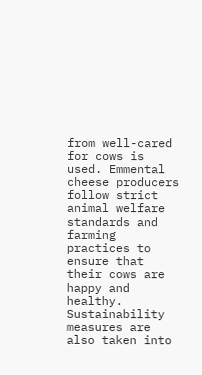from well-cared for cows is used. Emmental cheese producers follow strict animal welfare standards and farming practices to ensure that their cows are happy and healthy. Sustainability measures are also taken into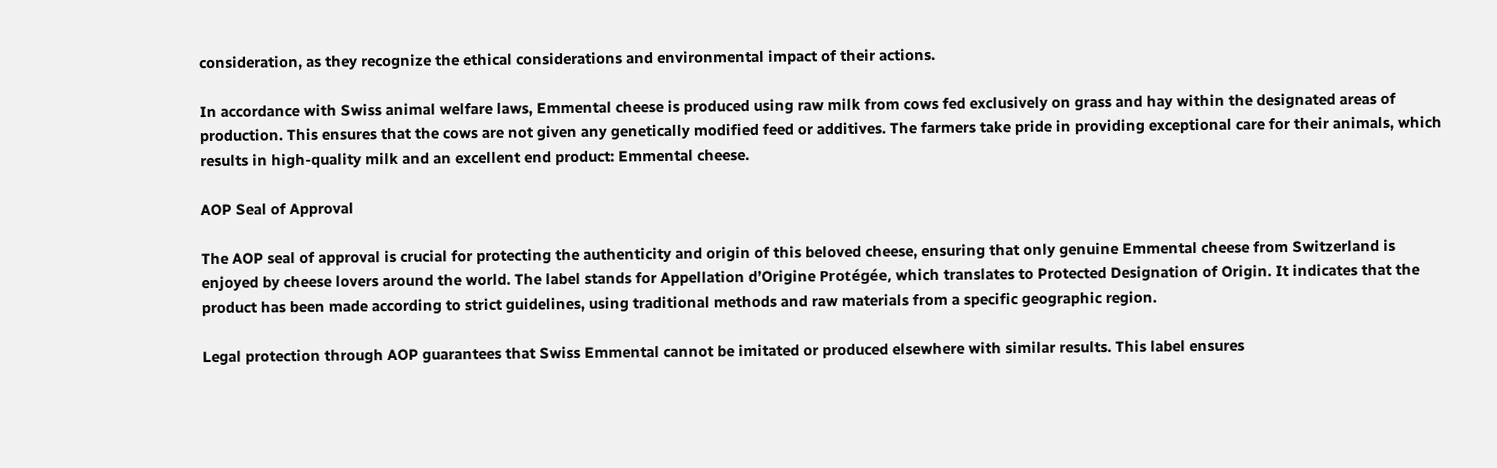consideration, as they recognize the ethical considerations and environmental impact of their actions.

In accordance with Swiss animal welfare laws, Emmental cheese is produced using raw milk from cows fed exclusively on grass and hay within the designated areas of production. This ensures that the cows are not given any genetically modified feed or additives. The farmers take pride in providing exceptional care for their animals, which results in high-quality milk and an excellent end product: Emmental cheese.

AOP Seal of Approval

The AOP seal of approval is crucial for protecting the authenticity and origin of this beloved cheese, ensuring that only genuine Emmental cheese from Switzerland is enjoyed by cheese lovers around the world. The label stands for Appellation d’Origine Protégée, which translates to Protected Designation of Origin. It indicates that the product has been made according to strict guidelines, using traditional methods and raw materials from a specific geographic region.

Legal protection through AOP guarantees that Swiss Emmental cannot be imitated or produced elsewhere with similar results. This label ensures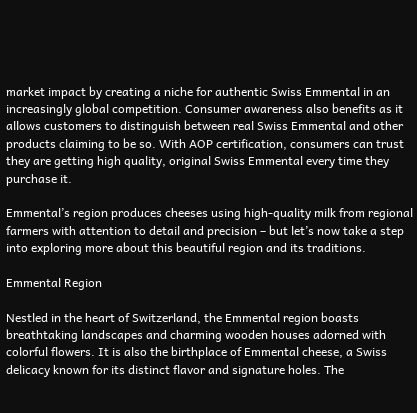market impact by creating a niche for authentic Swiss Emmental in an increasingly global competition. Consumer awareness also benefits as it allows customers to distinguish between real Swiss Emmental and other products claiming to be so. With AOP certification, consumers can trust they are getting high quality, original Swiss Emmental every time they purchase it.

Emmental’s region produces cheeses using high-quality milk from regional farmers with attention to detail and precision – but let’s now take a step into exploring more about this beautiful region and its traditions.

Emmental Region

Nestled in the heart of Switzerland, the Emmental region boasts breathtaking landscapes and charming wooden houses adorned with colorful flowers. It is also the birthplace of Emmental cheese, a Swiss delicacy known for its distinct flavor and signature holes. The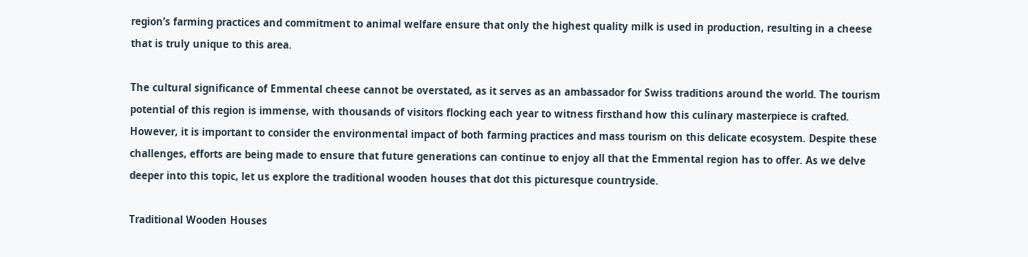region’s farming practices and commitment to animal welfare ensure that only the highest quality milk is used in production, resulting in a cheese that is truly unique to this area.

The cultural significance of Emmental cheese cannot be overstated, as it serves as an ambassador for Swiss traditions around the world. The tourism potential of this region is immense, with thousands of visitors flocking each year to witness firsthand how this culinary masterpiece is crafted. However, it is important to consider the environmental impact of both farming practices and mass tourism on this delicate ecosystem. Despite these challenges, efforts are being made to ensure that future generations can continue to enjoy all that the Emmental region has to offer. As we delve deeper into this topic, let us explore the traditional wooden houses that dot this picturesque countryside.

Traditional Wooden Houses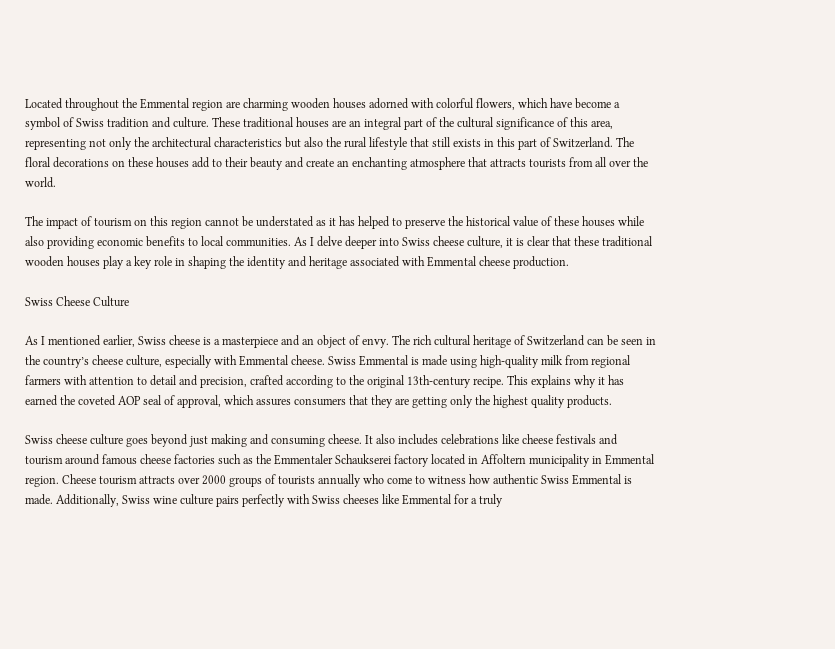Located throughout the Emmental region are charming wooden houses adorned with colorful flowers, which have become a symbol of Swiss tradition and culture. These traditional houses are an integral part of the cultural significance of this area, representing not only the architectural characteristics but also the rural lifestyle that still exists in this part of Switzerland. The floral decorations on these houses add to their beauty and create an enchanting atmosphere that attracts tourists from all over the world.

The impact of tourism on this region cannot be understated as it has helped to preserve the historical value of these houses while also providing economic benefits to local communities. As I delve deeper into Swiss cheese culture, it is clear that these traditional wooden houses play a key role in shaping the identity and heritage associated with Emmental cheese production.

Swiss Cheese Culture

As I mentioned earlier, Swiss cheese is a masterpiece and an object of envy. The rich cultural heritage of Switzerland can be seen in the country’s cheese culture, especially with Emmental cheese. Swiss Emmental is made using high-quality milk from regional farmers with attention to detail and precision, crafted according to the original 13th-century recipe. This explains why it has earned the coveted AOP seal of approval, which assures consumers that they are getting only the highest quality products.

Swiss cheese culture goes beyond just making and consuming cheese. It also includes celebrations like cheese festivals and tourism around famous cheese factories such as the Emmentaler Schaukserei factory located in Affoltern municipality in Emmental region. Cheese tourism attracts over 2000 groups of tourists annually who come to witness how authentic Swiss Emmental is made. Additionally, Swiss wine culture pairs perfectly with Swiss cheeses like Emmental for a truly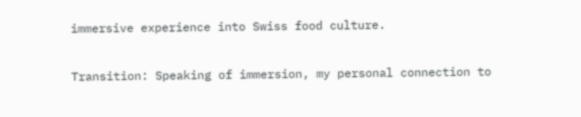immersive experience into Swiss food culture.

Transition: Speaking of immersion, my personal connection to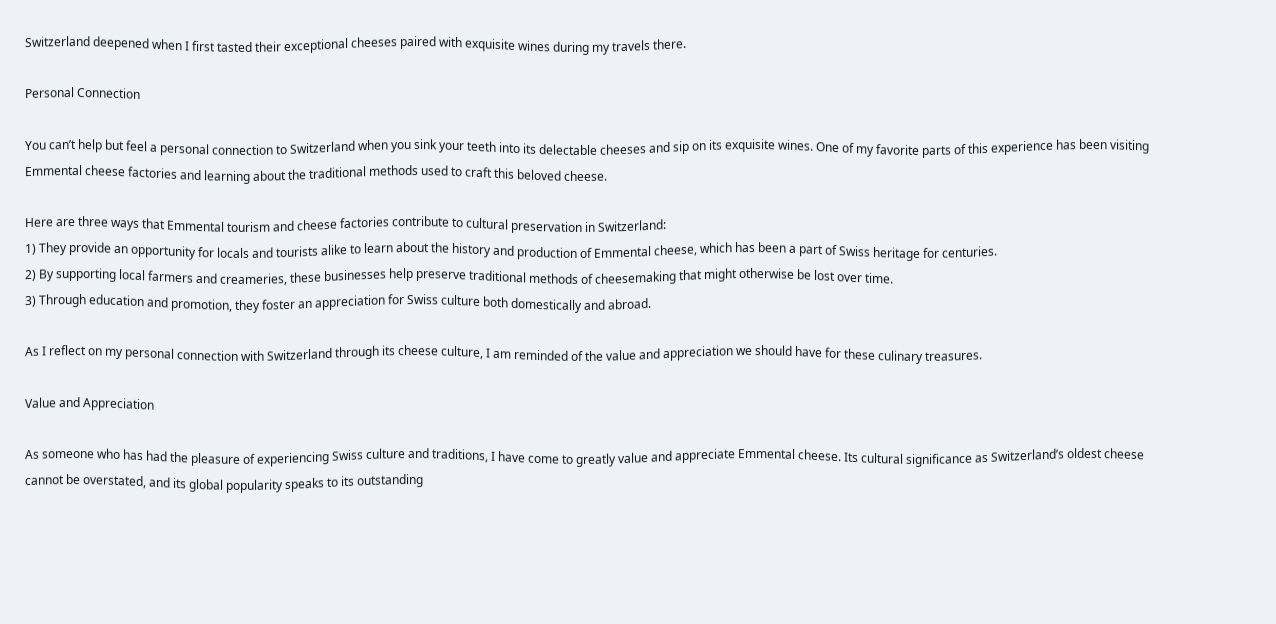Switzerland deepened when I first tasted their exceptional cheeses paired with exquisite wines during my travels there.

Personal Connection

You can’t help but feel a personal connection to Switzerland when you sink your teeth into its delectable cheeses and sip on its exquisite wines. One of my favorite parts of this experience has been visiting Emmental cheese factories and learning about the traditional methods used to craft this beloved cheese.

Here are three ways that Emmental tourism and cheese factories contribute to cultural preservation in Switzerland:
1) They provide an opportunity for locals and tourists alike to learn about the history and production of Emmental cheese, which has been a part of Swiss heritage for centuries.
2) By supporting local farmers and creameries, these businesses help preserve traditional methods of cheesemaking that might otherwise be lost over time.
3) Through education and promotion, they foster an appreciation for Swiss culture both domestically and abroad.

As I reflect on my personal connection with Switzerland through its cheese culture, I am reminded of the value and appreciation we should have for these culinary treasures.

Value and Appreciation

As someone who has had the pleasure of experiencing Swiss culture and traditions, I have come to greatly value and appreciate Emmental cheese. Its cultural significance as Switzerland’s oldest cheese cannot be overstated, and its global popularity speaks to its outstanding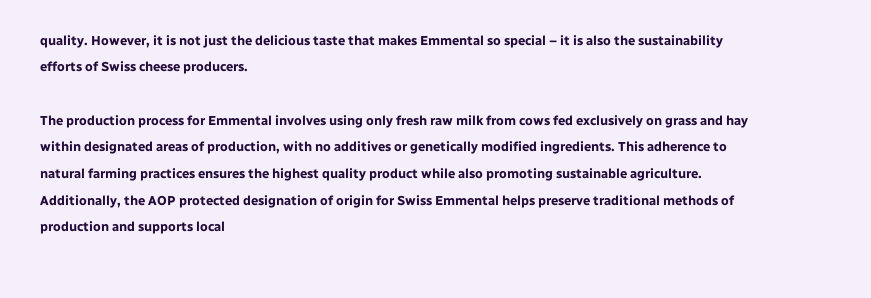quality. However, it is not just the delicious taste that makes Emmental so special – it is also the sustainability efforts of Swiss cheese producers.

The production process for Emmental involves using only fresh raw milk from cows fed exclusively on grass and hay within designated areas of production, with no additives or genetically modified ingredients. This adherence to natural farming practices ensures the highest quality product while also promoting sustainable agriculture. Additionally, the AOP protected designation of origin for Swiss Emmental helps preserve traditional methods of production and supports local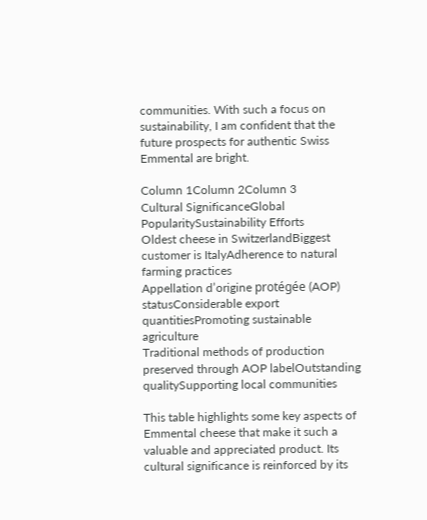communities. With such a focus on sustainability, I am confident that the future prospects for authentic Swiss Emmental are bright.

Column 1Column 2Column 3
Cultural SignificanceGlobal PopularitySustainability Efforts
Oldest cheese in SwitzerlandBiggest customer is ItalyAdherence to natural farming practices
Appellation d’origine protégée (AOP) statusConsiderable export quantitiesPromoting sustainable agriculture
Traditional methods of production preserved through AOP labelOutstanding qualitySupporting local communities

This table highlights some key aspects of Emmental cheese that make it such a valuable and appreciated product. Its cultural significance is reinforced by its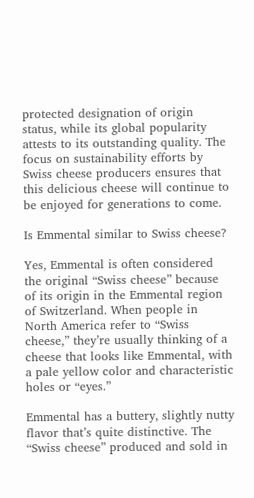protected designation of origin status, while its global popularity attests to its outstanding quality. The focus on sustainability efforts by Swiss cheese producers ensures that this delicious cheese will continue to be enjoyed for generations to come.

Is Emmental similar to Swiss cheese?

Yes, Emmental is often considered the original “Swiss cheese” because of its origin in the Emmental region of Switzerland. When people in North America refer to “Swiss cheese,” they’re usually thinking of a cheese that looks like Emmental, with a pale yellow color and characteristic holes or “eyes.”

Emmental has a buttery, slightly nutty flavor that’s quite distinctive. The “Swiss cheese” produced and sold in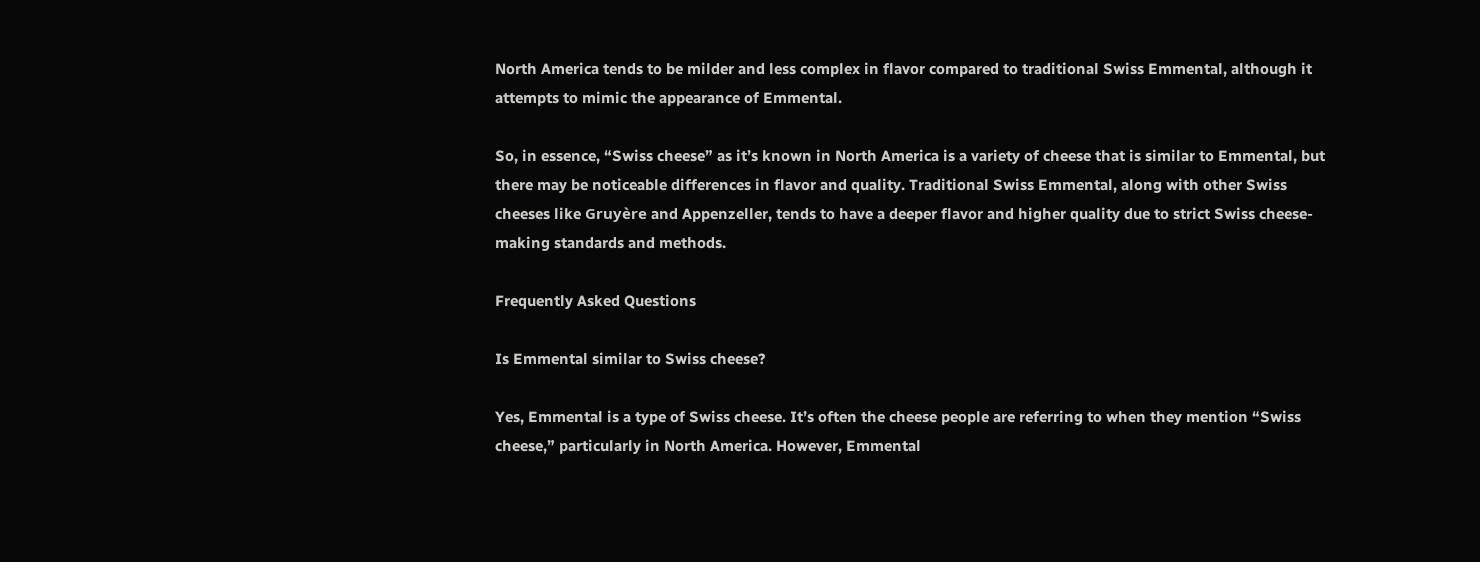North America tends to be milder and less complex in flavor compared to traditional Swiss Emmental, although it attempts to mimic the appearance of Emmental.

So, in essence, “Swiss cheese” as it’s known in North America is a variety of cheese that is similar to Emmental, but there may be noticeable differences in flavor and quality. Traditional Swiss Emmental, along with other Swiss cheeses like Gruyère and Appenzeller, tends to have a deeper flavor and higher quality due to strict Swiss cheese-making standards and methods.

Frequently Asked Questions

Is Emmental similar to Swiss cheese?

Yes, Emmental is a type of Swiss cheese. It’s often the cheese people are referring to when they mention “Swiss cheese,” particularly in North America. However, Emmental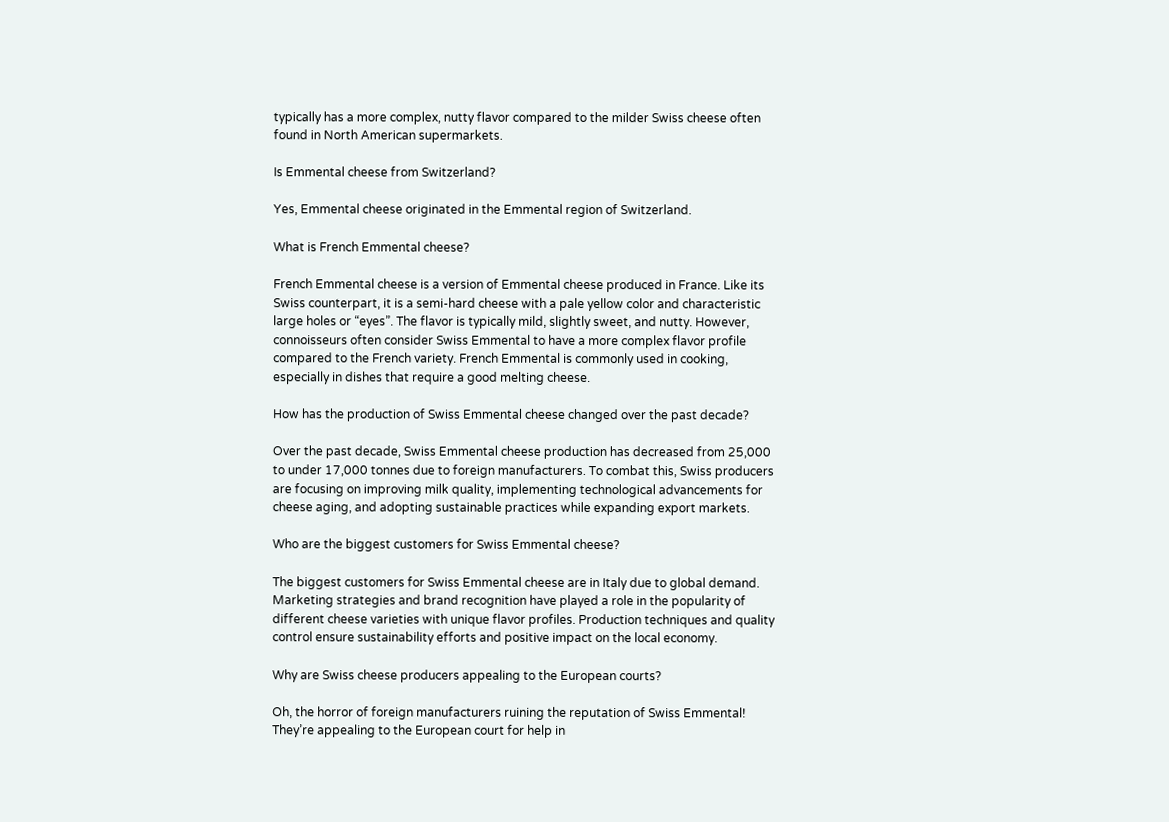typically has a more complex, nutty flavor compared to the milder Swiss cheese often found in North American supermarkets.

Is Emmental cheese from Switzerland?

Yes, Emmental cheese originated in the Emmental region of Switzerland.

What is French Emmental cheese?

French Emmental cheese is a version of Emmental cheese produced in France. Like its Swiss counterpart, it is a semi-hard cheese with a pale yellow color and characteristic large holes or “eyes”. The flavor is typically mild, slightly sweet, and nutty. However, connoisseurs often consider Swiss Emmental to have a more complex flavor profile compared to the French variety. French Emmental is commonly used in cooking, especially in dishes that require a good melting cheese.

How has the production of Swiss Emmental cheese changed over the past decade?

Over the past decade, Swiss Emmental cheese production has decreased from 25,000 to under 17,000 tonnes due to foreign manufacturers. To combat this, Swiss producers are focusing on improving milk quality, implementing technological advancements for cheese aging, and adopting sustainable practices while expanding export markets.

Who are the biggest customers for Swiss Emmental cheese?

The biggest customers for Swiss Emmental cheese are in Italy due to global demand. Marketing strategies and brand recognition have played a role in the popularity of different cheese varieties with unique flavor profiles. Production techniques and quality control ensure sustainability efforts and positive impact on the local economy.

Why are Swiss cheese producers appealing to the European courts?

Oh, the horror of foreign manufacturers ruining the reputation of Swiss Emmental! They’re appealing to the European court for help in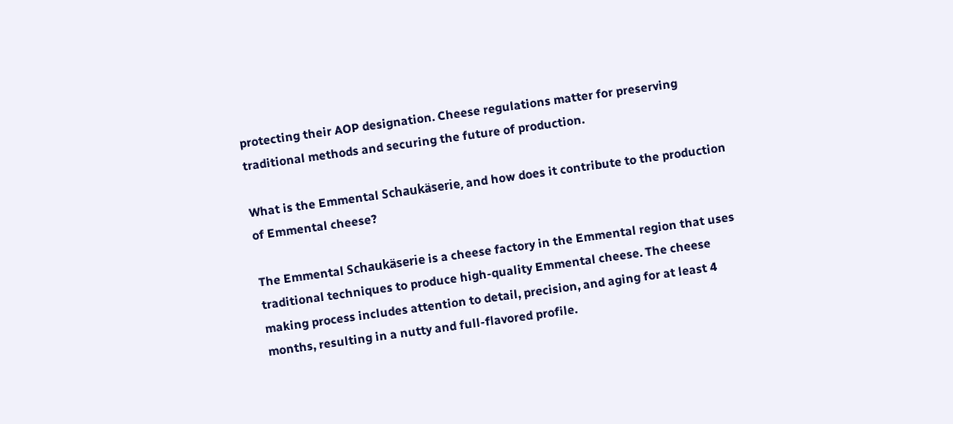protecting their AOP designation. Cheese regulations matter for preserving traditional methods and securing the future of production.

What is the Emmental Schaukäserie, and how does it contribute to the production of Emmental cheese?

The Emmental Schaukäserie is a cheese factory in the Emmental region that uses traditional techniques to produce high-quality Emmental cheese. The cheese making process includes attention to detail, precision, and aging for at least 4 months, resulting in a nutty and full-flavored profile.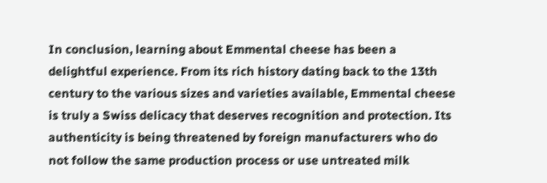In conclusion, learning about Emmental cheese has been a delightful experience. From its rich history dating back to the 13th century to the various sizes and varieties available, Emmental cheese is truly a Swiss delicacy that deserves recognition and protection. Its authenticity is being threatened by foreign manufacturers who do not follow the same production process or use untreated milk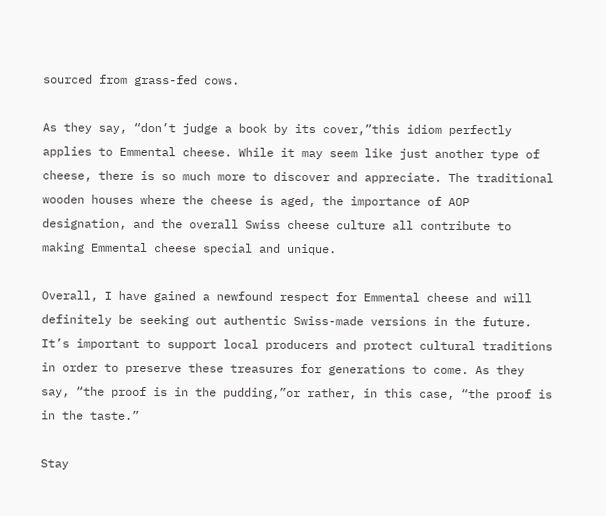sourced from grass-fed cows.

As they say, “don’t judge a book by its cover,”this idiom perfectly applies to Emmental cheese. While it may seem like just another type of cheese, there is so much more to discover and appreciate. The traditional wooden houses where the cheese is aged, the importance of AOP designation, and the overall Swiss cheese culture all contribute to making Emmental cheese special and unique.

Overall, I have gained a newfound respect for Emmental cheese and will definitely be seeking out authentic Swiss-made versions in the future. It’s important to support local producers and protect cultural traditions in order to preserve these treasures for generations to come. As they say, “the proof is in the pudding,”or rather, in this case, “the proof is in the taste.”

Stay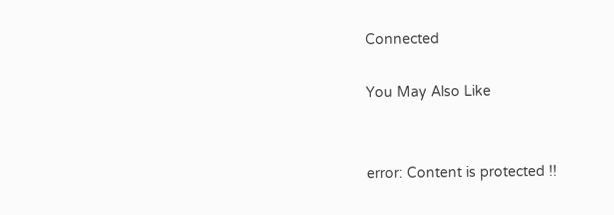Connected

You May Also Like


error: Content is protected !!